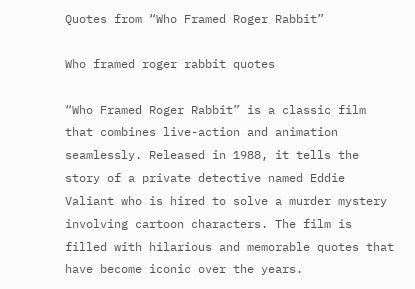Quotes from “Who Framed Roger Rabbit”

Who framed roger rabbit quotes

“Who Framed Roger Rabbit” is a classic film that combines live-action and animation seamlessly. Released in 1988, it tells the story of a private detective named Eddie Valiant who is hired to solve a murder mystery involving cartoon characters. The film is filled with hilarious and memorable quotes that have become iconic over the years.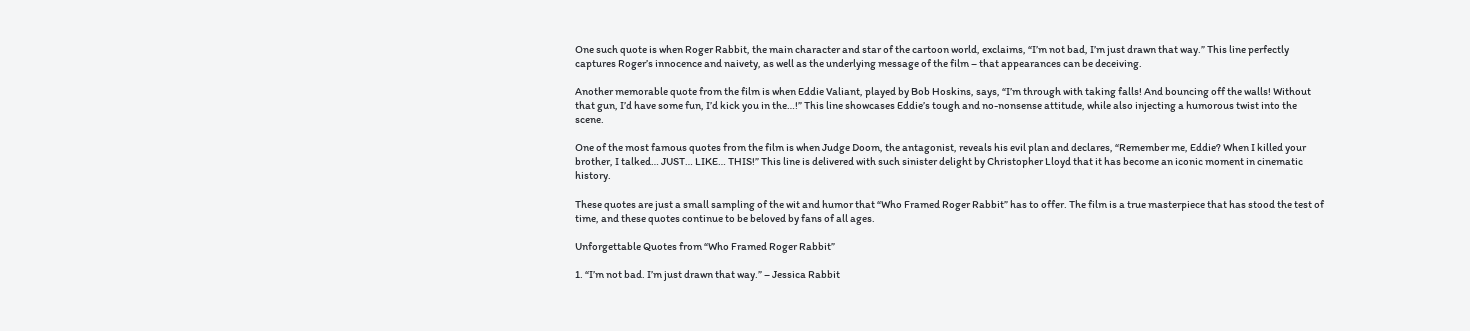One such quote is when Roger Rabbit, the main character and star of the cartoon world, exclaims, “I’m not bad, I’m just drawn that way.” This line perfectly captures Roger’s innocence and naivety, as well as the underlying message of the film – that appearances can be deceiving.

Another memorable quote from the film is when Eddie Valiant, played by Bob Hoskins, says, “I’m through with taking falls! And bouncing off the walls! Without that gun, I’d have some fun, I’d kick you in the…!” This line showcases Eddie’s tough and no-nonsense attitude, while also injecting a humorous twist into the scene.

One of the most famous quotes from the film is when Judge Doom, the antagonist, reveals his evil plan and declares, “Remember me, Eddie? When I killed your brother, I talked… JUST… LIKE… THIS!” This line is delivered with such sinister delight by Christopher Lloyd that it has become an iconic moment in cinematic history.

These quotes are just a small sampling of the wit and humor that “Who Framed Roger Rabbit” has to offer. The film is a true masterpiece that has stood the test of time, and these quotes continue to be beloved by fans of all ages.

Unforgettable Quotes from “Who Framed Roger Rabbit”

1. “I’m not bad. I’m just drawn that way.” – Jessica Rabbit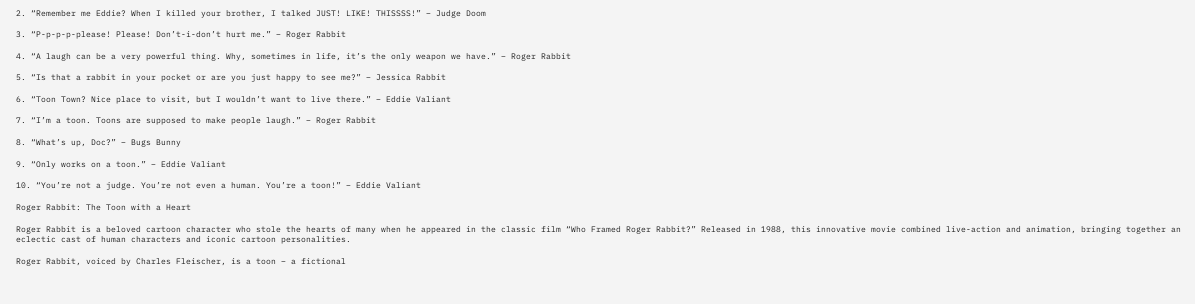2. “Remember me Eddie? When I killed your brother, I talked JUST! LIKE! THISSSS!” – Judge Doom

3. “P-p-p-p-please! Please! Don’t-i-don’t hurt me.” – Roger Rabbit

4. “A laugh can be a very powerful thing. Why, sometimes in life, it’s the only weapon we have.” – Roger Rabbit

5. “Is that a rabbit in your pocket or are you just happy to see me?” – Jessica Rabbit

6. “Toon Town? Nice place to visit, but I wouldn’t want to live there.” – Eddie Valiant

7. “I’m a toon. Toons are supposed to make people laugh.” – Roger Rabbit

8. “What’s up, Doc?” – Bugs Bunny

9. “Only works on a toon.” – Eddie Valiant

10. “You’re not a judge. You’re not even a human. You’re a toon!” – Eddie Valiant

Roger Rabbit: The Toon with a Heart

Roger Rabbit is a beloved cartoon character who stole the hearts of many when he appeared in the classic film “Who Framed Roger Rabbit?” Released in 1988, this innovative movie combined live-action and animation, bringing together an eclectic cast of human characters and iconic cartoon personalities.

Roger Rabbit, voiced by Charles Fleischer, is a toon – a fictional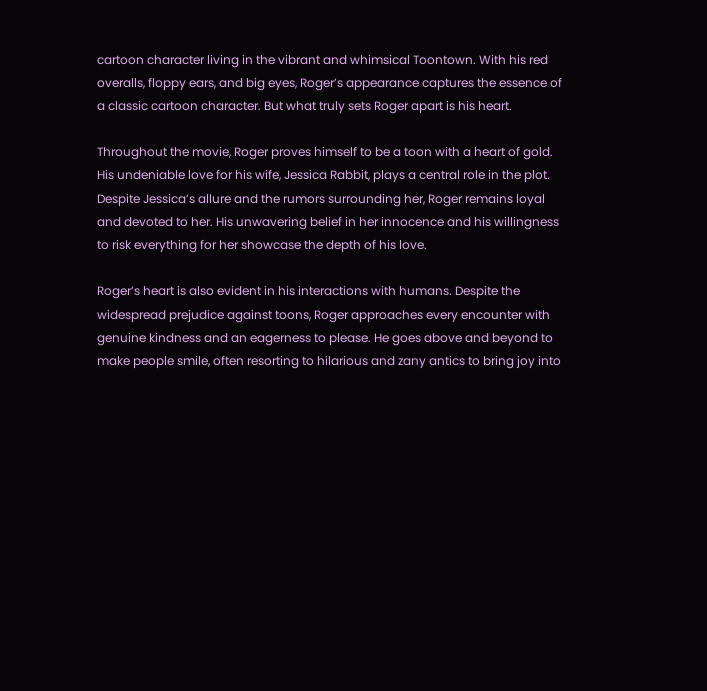cartoon character living in the vibrant and whimsical Toontown. With his red overalls, floppy ears, and big eyes, Roger’s appearance captures the essence of a classic cartoon character. But what truly sets Roger apart is his heart.

Throughout the movie, Roger proves himself to be a toon with a heart of gold. His undeniable love for his wife, Jessica Rabbit, plays a central role in the plot. Despite Jessica’s allure and the rumors surrounding her, Roger remains loyal and devoted to her. His unwavering belief in her innocence and his willingness to risk everything for her showcase the depth of his love.

Roger’s heart is also evident in his interactions with humans. Despite the widespread prejudice against toons, Roger approaches every encounter with genuine kindness and an eagerness to please. He goes above and beyond to make people smile, often resorting to hilarious and zany antics to bring joy into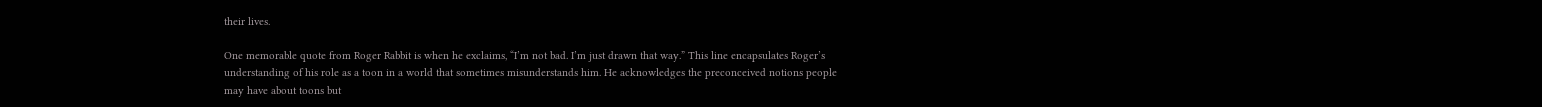their lives.

One memorable quote from Roger Rabbit is when he exclaims, “I’m not bad. I’m just drawn that way.” This line encapsulates Roger’s understanding of his role as a toon in a world that sometimes misunderstands him. He acknowledges the preconceived notions people may have about toons but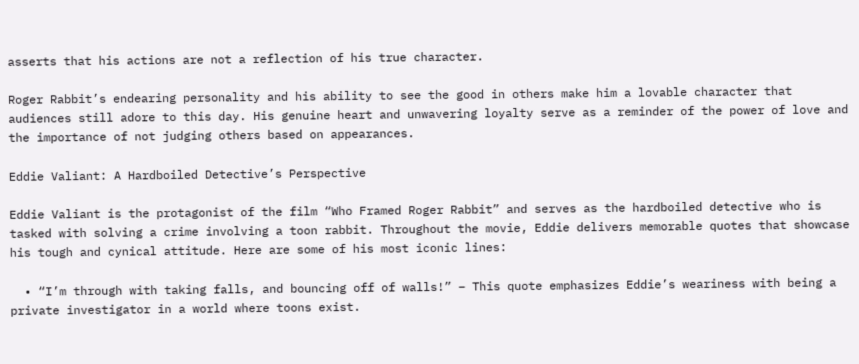asserts that his actions are not a reflection of his true character.

Roger Rabbit’s endearing personality and his ability to see the good in others make him a lovable character that audiences still adore to this day. His genuine heart and unwavering loyalty serve as a reminder of the power of love and the importance of not judging others based on appearances.

Eddie Valiant: A Hardboiled Detective’s Perspective

Eddie Valiant is the protagonist of the film “Who Framed Roger Rabbit” and serves as the hardboiled detective who is tasked with solving a crime involving a toon rabbit. Throughout the movie, Eddie delivers memorable quotes that showcase his tough and cynical attitude. Here are some of his most iconic lines:

  • “I’m through with taking falls, and bouncing off of walls!” – This quote emphasizes Eddie’s weariness with being a private investigator in a world where toons exist.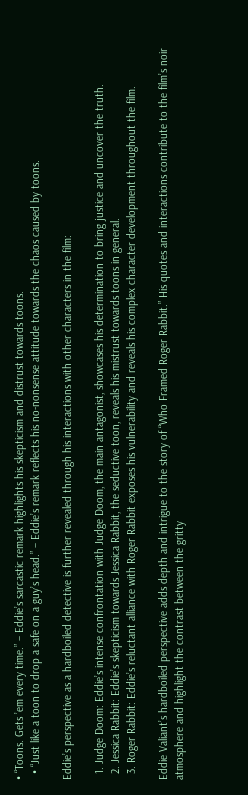• “Toons. Gets ’em every time.” – Eddie’s sarcastic remark highlights his skepticism and distrust towards toons.
  • “Just like a toon to drop a safe on a guy’s head.” – Eddie’s remark reflects his no-nonsense attitude towards the chaos caused by toons.

Eddie’s perspective as a hardboiled detective is further revealed through his interactions with other characters in the film:

  1. Judge Doom: Eddie’s intense confrontation with Judge Doom, the main antagonist, showcases his determination to bring justice and uncover the truth.
  2. Jessica Rabbit: Eddie’s skepticism towards Jessica Rabbit, the seductive toon, reveals his mistrust towards toons in general.
  3. Roger Rabbit: Eddie’s reluctant alliance with Roger Rabbit exposes his vulnerability and reveals his complex character development throughout the film.

Eddie Valiant’s hardboiled perspective adds depth and intrigue to the story of “Who Framed Roger Rabbit.” His quotes and interactions contribute to the film’s noir atmosphere and highlight the contrast between the gritty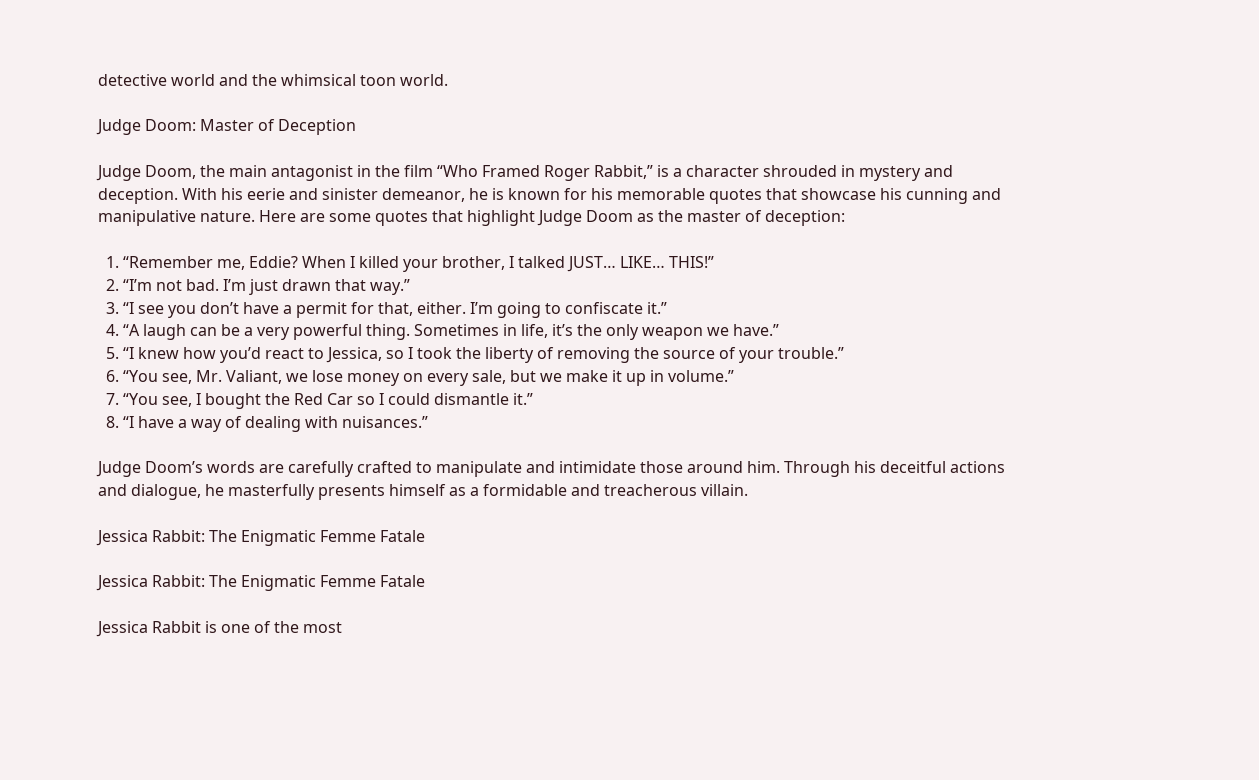detective world and the whimsical toon world.

Judge Doom: Master of Deception

Judge Doom, the main antagonist in the film “Who Framed Roger Rabbit,” is a character shrouded in mystery and deception. With his eerie and sinister demeanor, he is known for his memorable quotes that showcase his cunning and manipulative nature. Here are some quotes that highlight Judge Doom as the master of deception:

  1. “Remember me, Eddie? When I killed your brother, I talked JUST… LIKE… THIS!”
  2. “I’m not bad. I’m just drawn that way.”
  3. “I see you don’t have a permit for that, either. I’m going to confiscate it.”
  4. “A laugh can be a very powerful thing. Sometimes in life, it’s the only weapon we have.”
  5. “I knew how you’d react to Jessica, so I took the liberty of removing the source of your trouble.”
  6. “You see, Mr. Valiant, we lose money on every sale, but we make it up in volume.”
  7. “You see, I bought the Red Car so I could dismantle it.”
  8. “I have a way of dealing with nuisances.”

Judge Doom’s words are carefully crafted to manipulate and intimidate those around him. Through his deceitful actions and dialogue, he masterfully presents himself as a formidable and treacherous villain.

Jessica Rabbit: The Enigmatic Femme Fatale

Jessica Rabbit: The Enigmatic Femme Fatale

Jessica Rabbit is one of the most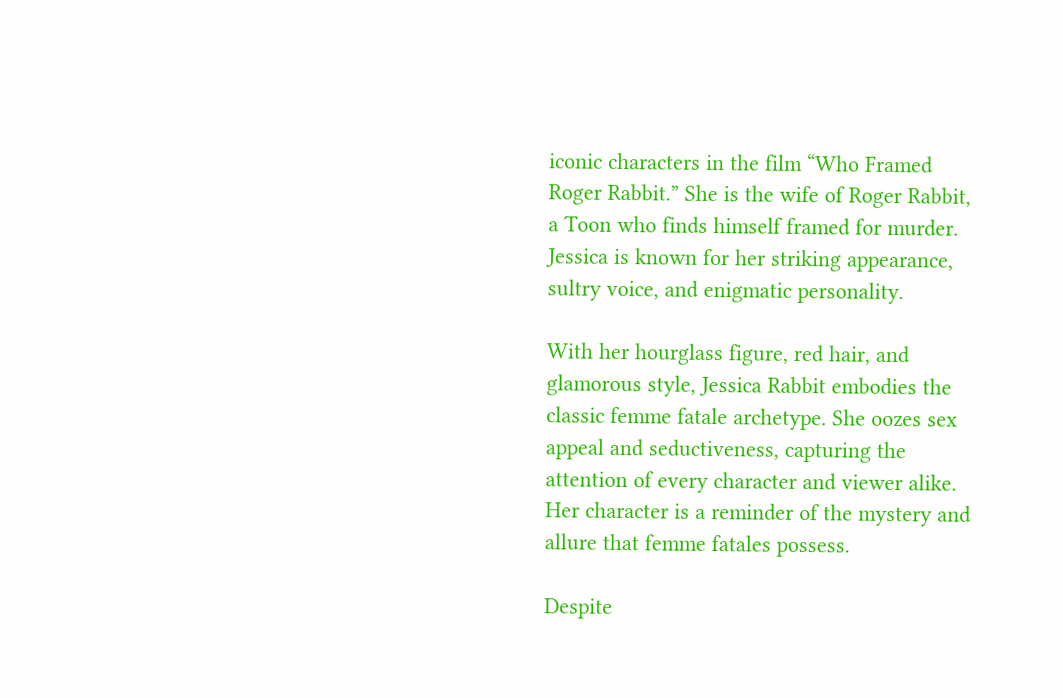iconic characters in the film “Who Framed Roger Rabbit.” She is the wife of Roger Rabbit, a Toon who finds himself framed for murder. Jessica is known for her striking appearance, sultry voice, and enigmatic personality.

With her hourglass figure, red hair, and glamorous style, Jessica Rabbit embodies the classic femme fatale archetype. She oozes sex appeal and seductiveness, capturing the attention of every character and viewer alike. Her character is a reminder of the mystery and allure that femme fatales possess.

Despite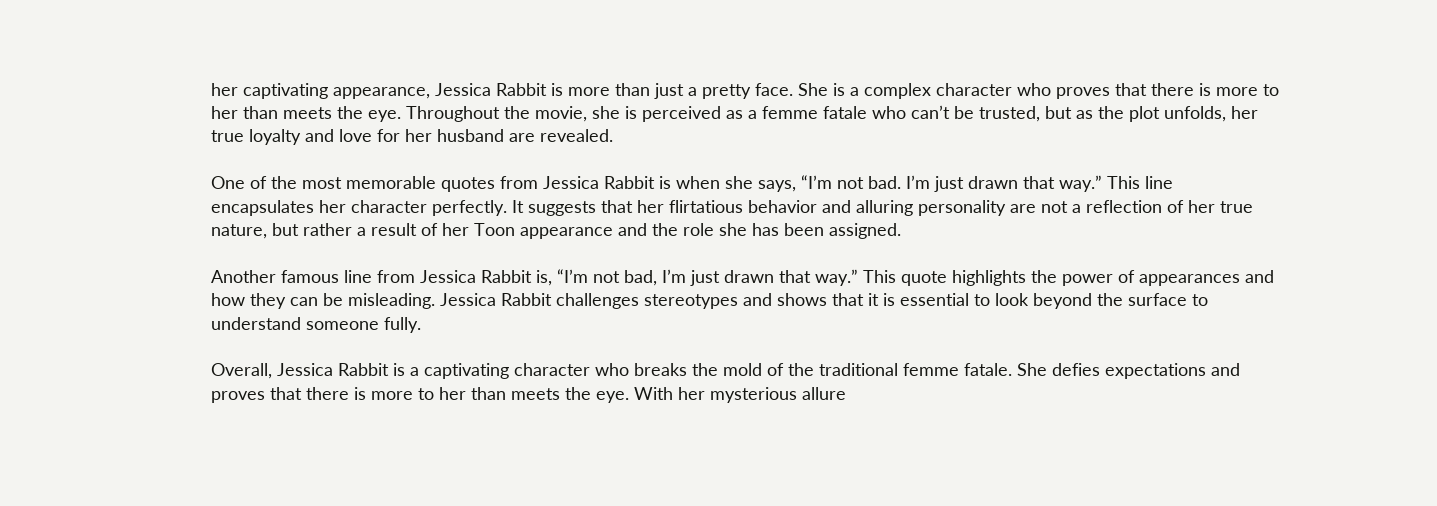her captivating appearance, Jessica Rabbit is more than just a pretty face. She is a complex character who proves that there is more to her than meets the eye. Throughout the movie, she is perceived as a femme fatale who can’t be trusted, but as the plot unfolds, her true loyalty and love for her husband are revealed.

One of the most memorable quotes from Jessica Rabbit is when she says, “I’m not bad. I’m just drawn that way.” This line encapsulates her character perfectly. It suggests that her flirtatious behavior and alluring personality are not a reflection of her true nature, but rather a result of her Toon appearance and the role she has been assigned.

Another famous line from Jessica Rabbit is, “I’m not bad, I’m just drawn that way.” This quote highlights the power of appearances and how they can be misleading. Jessica Rabbit challenges stereotypes and shows that it is essential to look beyond the surface to understand someone fully.

Overall, Jessica Rabbit is a captivating character who breaks the mold of the traditional femme fatale. She defies expectations and proves that there is more to her than meets the eye. With her mysterious allure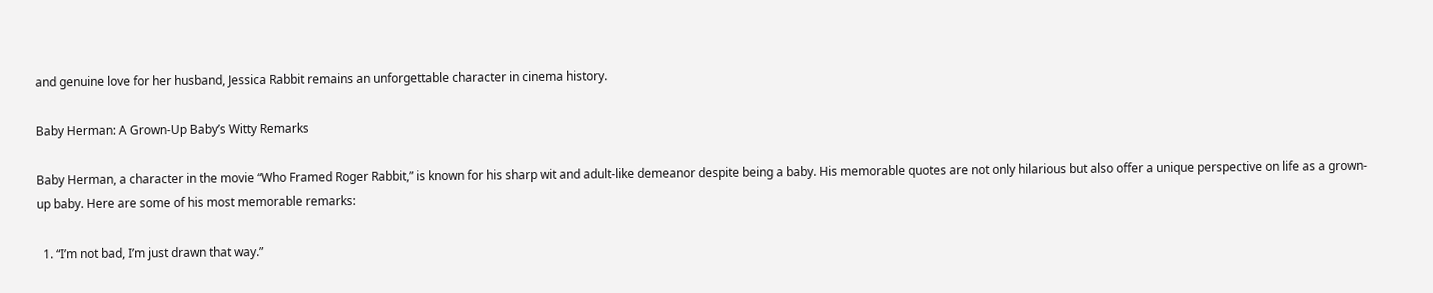and genuine love for her husband, Jessica Rabbit remains an unforgettable character in cinema history.

Baby Herman: A Grown-Up Baby’s Witty Remarks

Baby Herman, a character in the movie “Who Framed Roger Rabbit,” is known for his sharp wit and adult-like demeanor despite being a baby. His memorable quotes are not only hilarious but also offer a unique perspective on life as a grown-up baby. Here are some of his most memorable remarks:

  1. “I’m not bad, I’m just drawn that way.”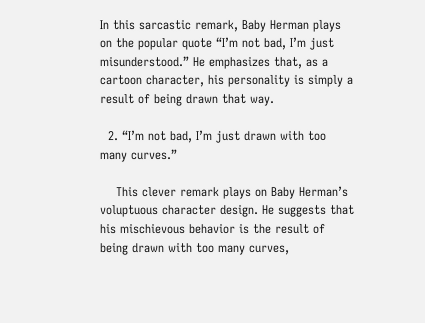In this sarcastic remark, Baby Herman plays on the popular quote “I’m not bad, I’m just misunderstood.” He emphasizes that, as a cartoon character, his personality is simply a result of being drawn that way.

  2. “I’m not bad, I’m just drawn with too many curves.”

    This clever remark plays on Baby Herman’s voluptuous character design. He suggests that his mischievous behavior is the result of being drawn with too many curves,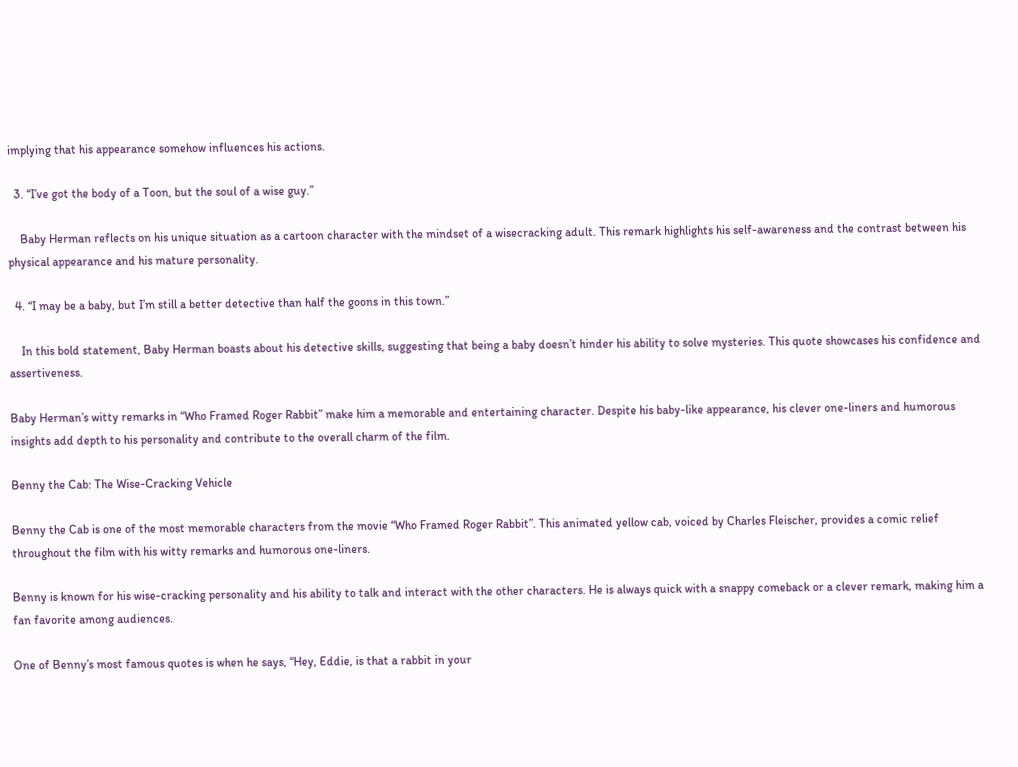implying that his appearance somehow influences his actions.

  3. “I’ve got the body of a Toon, but the soul of a wise guy.”

    Baby Herman reflects on his unique situation as a cartoon character with the mindset of a wisecracking adult. This remark highlights his self-awareness and the contrast between his physical appearance and his mature personality.

  4. “I may be a baby, but I’m still a better detective than half the goons in this town.”

    In this bold statement, Baby Herman boasts about his detective skills, suggesting that being a baby doesn’t hinder his ability to solve mysteries. This quote showcases his confidence and assertiveness.

Baby Herman’s witty remarks in “Who Framed Roger Rabbit” make him a memorable and entertaining character. Despite his baby-like appearance, his clever one-liners and humorous insights add depth to his personality and contribute to the overall charm of the film.

Benny the Cab: The Wise-Cracking Vehicle

Benny the Cab is one of the most memorable characters from the movie “Who Framed Roger Rabbit”. This animated yellow cab, voiced by Charles Fleischer, provides a comic relief throughout the film with his witty remarks and humorous one-liners.

Benny is known for his wise-cracking personality and his ability to talk and interact with the other characters. He is always quick with a snappy comeback or a clever remark, making him a fan favorite among audiences.

One of Benny’s most famous quotes is when he says, “Hey, Eddie, is that a rabbit in your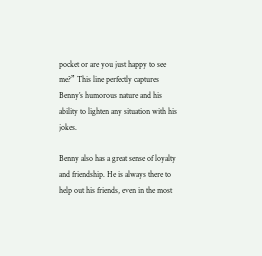pocket or are you just happy to see me?” This line perfectly captures Benny’s humorous nature and his ability to lighten any situation with his jokes.

Benny also has a great sense of loyalty and friendship. He is always there to help out his friends, even in the most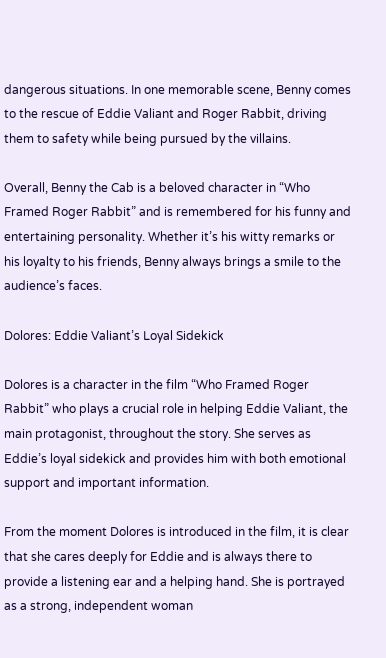dangerous situations. In one memorable scene, Benny comes to the rescue of Eddie Valiant and Roger Rabbit, driving them to safety while being pursued by the villains.

Overall, Benny the Cab is a beloved character in “Who Framed Roger Rabbit” and is remembered for his funny and entertaining personality. Whether it’s his witty remarks or his loyalty to his friends, Benny always brings a smile to the audience’s faces.

Dolores: Eddie Valiant’s Loyal Sidekick

Dolores is a character in the film “Who Framed Roger Rabbit” who plays a crucial role in helping Eddie Valiant, the main protagonist, throughout the story. She serves as Eddie’s loyal sidekick and provides him with both emotional support and important information.

From the moment Dolores is introduced in the film, it is clear that she cares deeply for Eddie and is always there to provide a listening ear and a helping hand. She is portrayed as a strong, independent woman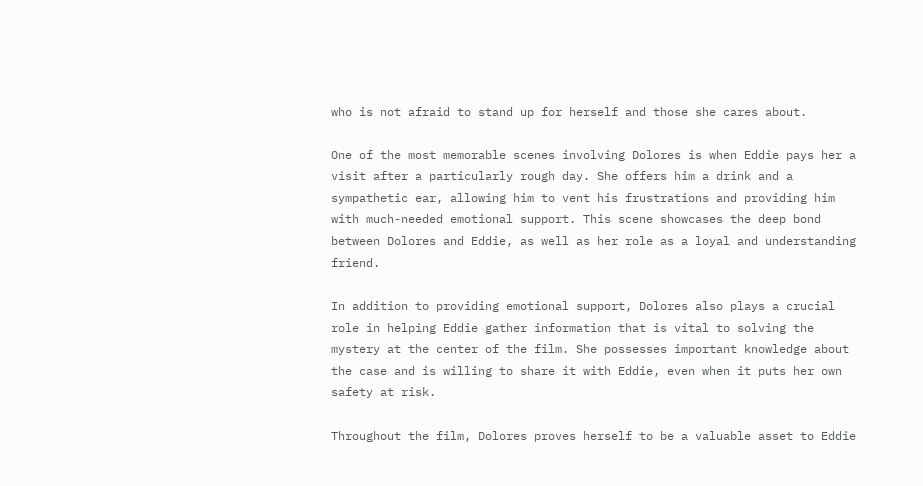who is not afraid to stand up for herself and those she cares about.

One of the most memorable scenes involving Dolores is when Eddie pays her a visit after a particularly rough day. She offers him a drink and a sympathetic ear, allowing him to vent his frustrations and providing him with much-needed emotional support. This scene showcases the deep bond between Dolores and Eddie, as well as her role as a loyal and understanding friend.

In addition to providing emotional support, Dolores also plays a crucial role in helping Eddie gather information that is vital to solving the mystery at the center of the film. She possesses important knowledge about the case and is willing to share it with Eddie, even when it puts her own safety at risk.

Throughout the film, Dolores proves herself to be a valuable asset to Eddie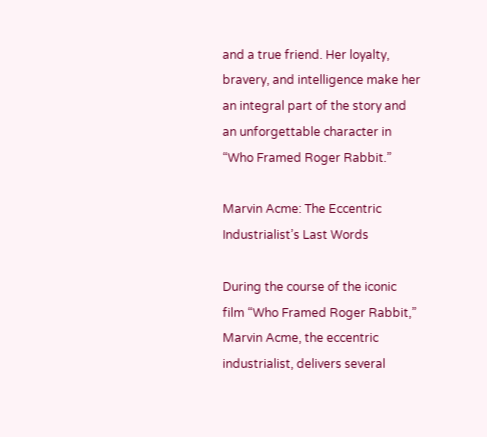and a true friend. Her loyalty, bravery, and intelligence make her an integral part of the story and an unforgettable character in “Who Framed Roger Rabbit.”

Marvin Acme: The Eccentric Industrialist’s Last Words

During the course of the iconic film “Who Framed Roger Rabbit,” Marvin Acme, the eccentric industrialist, delivers several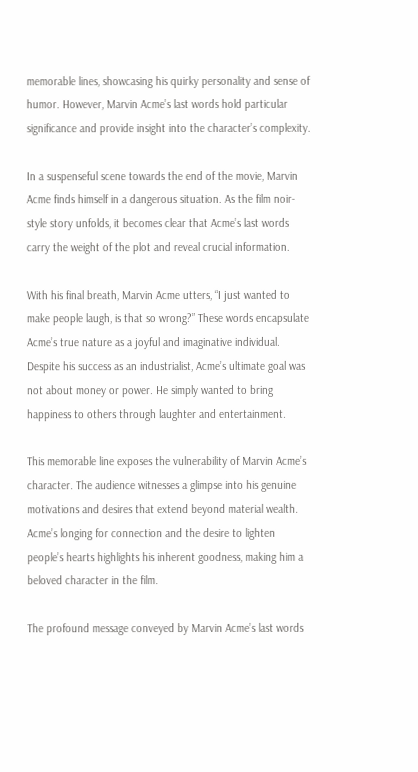memorable lines, showcasing his quirky personality and sense of humor. However, Marvin Acme’s last words hold particular significance and provide insight into the character’s complexity.

In a suspenseful scene towards the end of the movie, Marvin Acme finds himself in a dangerous situation. As the film noir-style story unfolds, it becomes clear that Acme’s last words carry the weight of the plot and reveal crucial information.

With his final breath, Marvin Acme utters, “I just wanted to make people laugh, is that so wrong?” These words encapsulate Acme’s true nature as a joyful and imaginative individual. Despite his success as an industrialist, Acme’s ultimate goal was not about money or power. He simply wanted to bring happiness to others through laughter and entertainment.

This memorable line exposes the vulnerability of Marvin Acme’s character. The audience witnesses a glimpse into his genuine motivations and desires that extend beyond material wealth. Acme’s longing for connection and the desire to lighten people’s hearts highlights his inherent goodness, making him a beloved character in the film.

The profound message conveyed by Marvin Acme’s last words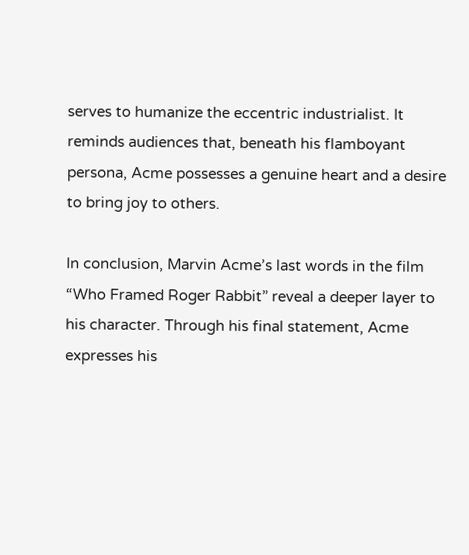serves to humanize the eccentric industrialist. It reminds audiences that, beneath his flamboyant persona, Acme possesses a genuine heart and a desire to bring joy to others.

In conclusion, Marvin Acme’s last words in the film “Who Framed Roger Rabbit” reveal a deeper layer to his character. Through his final statement, Acme expresses his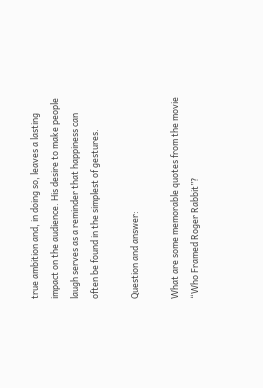true ambition and, in doing so, leaves a lasting impact on the audience. His desire to make people laugh serves as a reminder that happiness can often be found in the simplest of gestures.

Question and answer:

What are some memorable quotes from the movie “Who Framed Roger Rabbit”?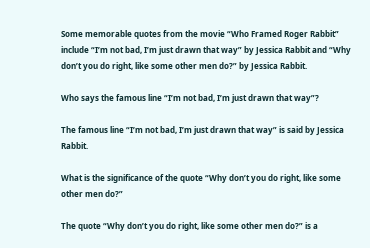Some memorable quotes from the movie “Who Framed Roger Rabbit” include “I’m not bad, I’m just drawn that way” by Jessica Rabbit and “Why don’t you do right, like some other men do?” by Jessica Rabbit.

Who says the famous line “I’m not bad, I’m just drawn that way”?

The famous line “I’m not bad, I’m just drawn that way” is said by Jessica Rabbit.

What is the significance of the quote “Why don’t you do right, like some other men do?”

The quote “Why don’t you do right, like some other men do?” is a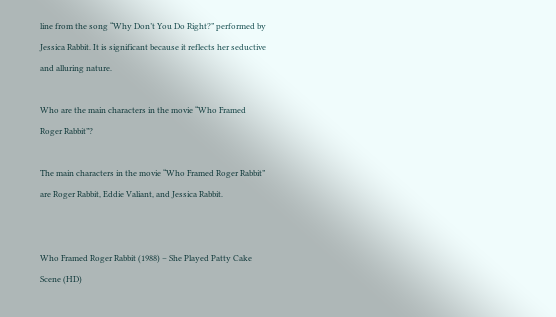line from the song “Why Don’t You Do Right?” performed by Jessica Rabbit. It is significant because it reflects her seductive and alluring nature.

Who are the main characters in the movie “Who Framed Roger Rabbit”?

The main characters in the movie “Who Framed Roger Rabbit” are Roger Rabbit, Eddie Valiant, and Jessica Rabbit.


Who Framed Roger Rabbit (1988) – She Played Patty Cake Scene (HD)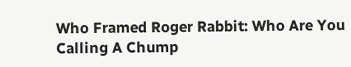Who Framed Roger Rabbit: Who Are You Calling A Chump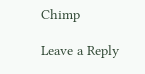Chimp

Leave a Reply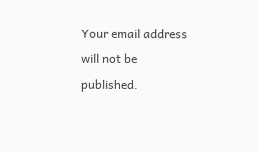Your email address will not be published.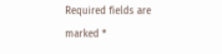Required fields are marked *